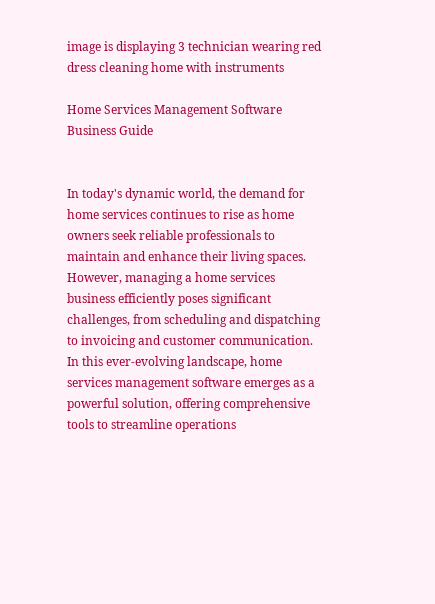image is displaying 3 technician wearing red dress cleaning home with instruments

Home Services Management Software Business Guide


In today's dynamic world, the demand for home services continues to rise as home owners seek reliable professionals to maintain and enhance their living spaces. However, managing a home services business efficiently poses significant challenges, from scheduling and dispatching to invoicing and customer communication. In this ever-evolving landscape, home services management software emerges as a powerful solution, offering comprehensive tools to streamline operations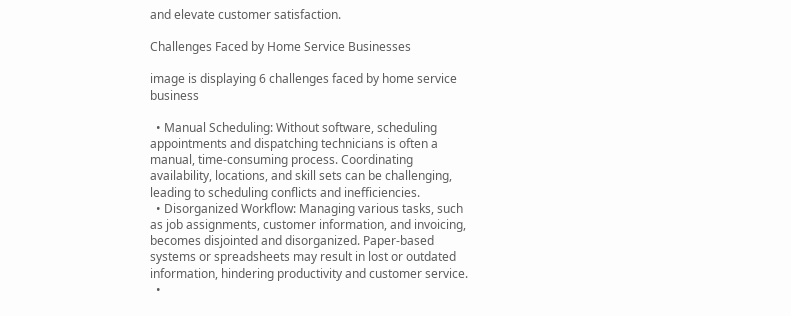and elevate customer satisfaction.

Challenges Faced by Home Service Businesses

image is displaying 6 challenges faced by home service business

  • Manual Scheduling: Without software, scheduling appointments and dispatching technicians is often a manual, time-consuming process. Coordinating availability, locations, and skill sets can be challenging, leading to scheduling conflicts and inefficiencies.
  • Disorganized Workflow: Managing various tasks, such as job assignments, customer information, and invoicing, becomes disjointed and disorganized. Paper-based systems or spreadsheets may result in lost or outdated information, hindering productivity and customer service.
  •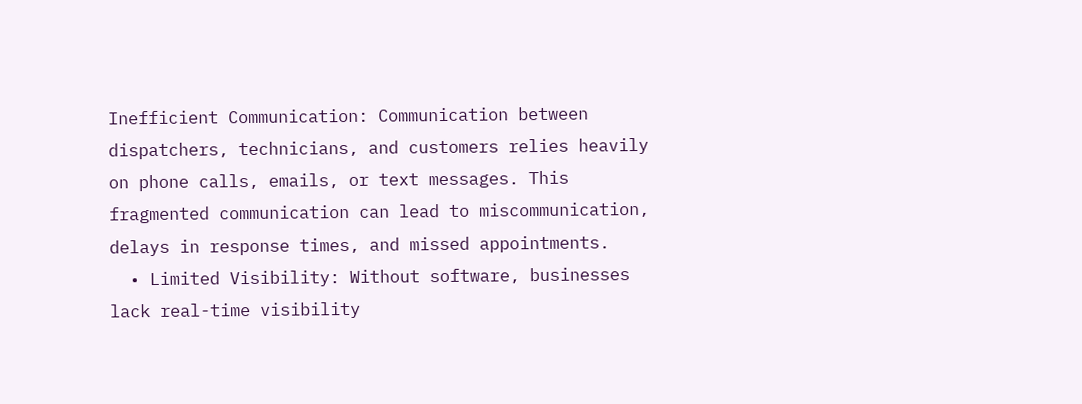Inefficient Communication: Communication between dispatchers, technicians, and customers relies heavily on phone calls, emails, or text messages. This fragmented communication can lead to miscommunication, delays in response times, and missed appointments.
  • Limited Visibility: Without software, businesses lack real-time visibility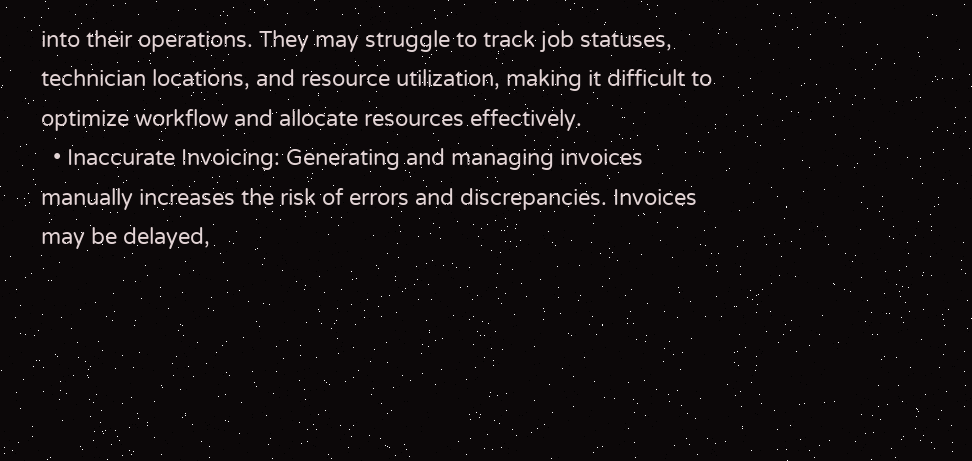into their operations. They may struggle to track job statuses, technician locations, and resource utilization, making it difficult to optimize workflow and allocate resources effectively.
  • Inaccurate Invoicing: Generating and managing invoices manually increases the risk of errors and discrepancies. Invoices may be delayed,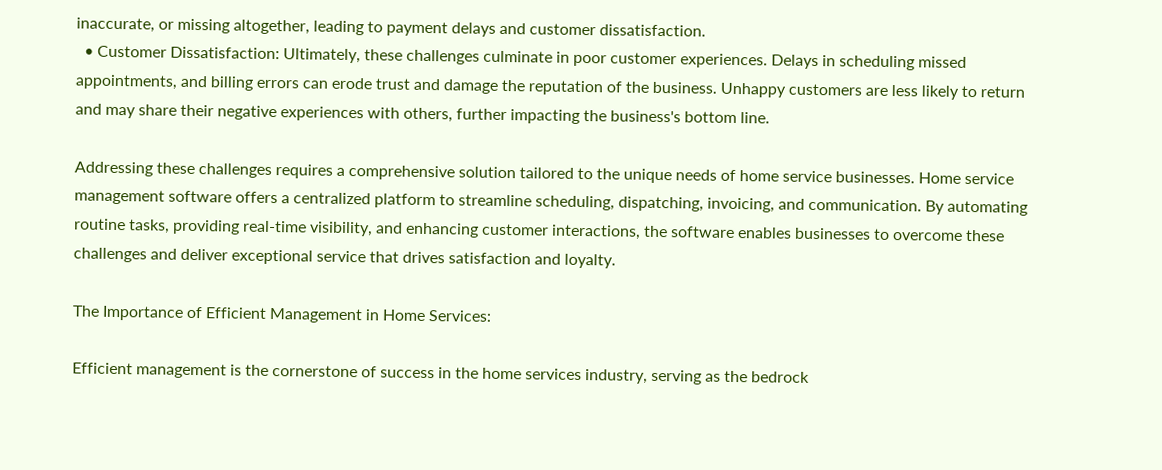inaccurate, or missing altogether, leading to payment delays and customer dissatisfaction.
  • Customer Dissatisfaction: Ultimately, these challenges culminate in poor customer experiences. Delays in scheduling missed appointments, and billing errors can erode trust and damage the reputation of the business. Unhappy customers are less likely to return and may share their negative experiences with others, further impacting the business's bottom line.

Addressing these challenges requires a comprehensive solution tailored to the unique needs of home service businesses. Home service management software offers a centralized platform to streamline scheduling, dispatching, invoicing, and communication. By automating routine tasks, providing real-time visibility, and enhancing customer interactions, the software enables businesses to overcome these challenges and deliver exceptional service that drives satisfaction and loyalty.

The Importance of Efficient Management in Home Services:

Efficient management is the cornerstone of success in the home services industry, serving as the bedrock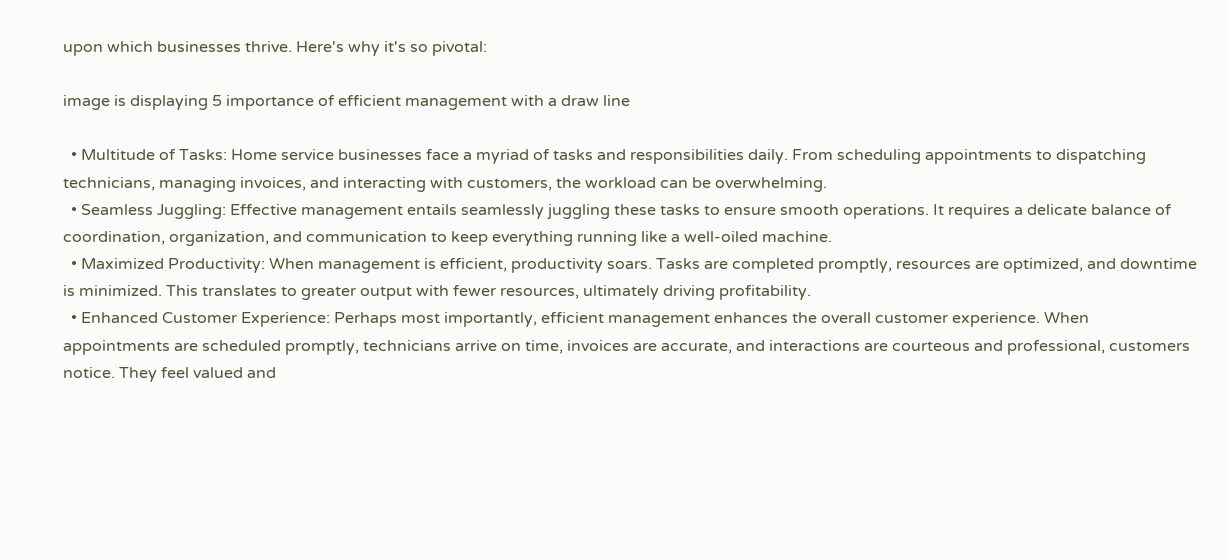upon which businesses thrive. Here's why it's so pivotal:

image is displaying 5 importance of efficient management with a draw line

  • Multitude of Tasks: Home service businesses face a myriad of tasks and responsibilities daily. From scheduling appointments to dispatching technicians, managing invoices, and interacting with customers, the workload can be overwhelming.
  • Seamless Juggling: Effective management entails seamlessly juggling these tasks to ensure smooth operations. It requires a delicate balance of coordination, organization, and communication to keep everything running like a well-oiled machine.
  • Maximized Productivity: When management is efficient, productivity soars. Tasks are completed promptly, resources are optimized, and downtime is minimized. This translates to greater output with fewer resources, ultimately driving profitability.
  • Enhanced Customer Experience: Perhaps most importantly, efficient management enhances the overall customer experience. When appointments are scheduled promptly, technicians arrive on time, invoices are accurate, and interactions are courteous and professional, customers notice. They feel valued and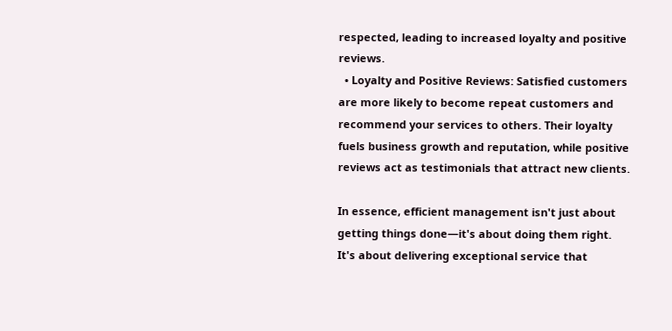respected, leading to increased loyalty and positive reviews.
  • Loyalty and Positive Reviews: Satisfied customers are more likely to become repeat customers and recommend your services to others. Their loyalty fuels business growth and reputation, while positive reviews act as testimonials that attract new clients.

In essence, efficient management isn't just about getting things done—it's about doing them right. It's about delivering exceptional service that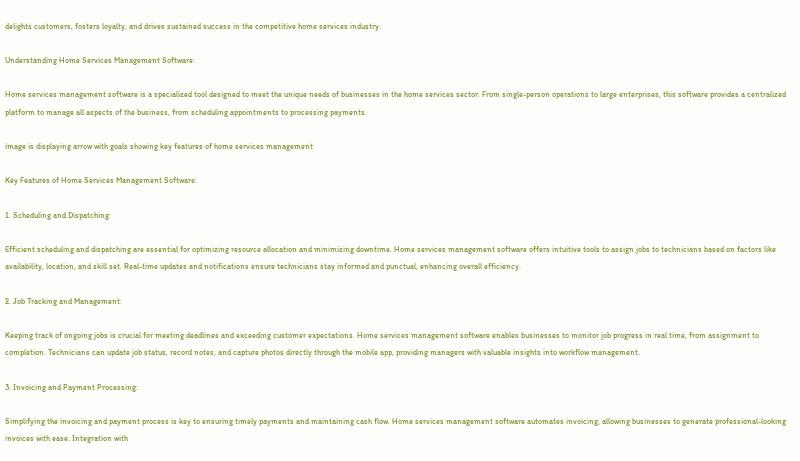delights customers, fosters loyalty, and drives sustained success in the competitive home services industry.

Understanding Home Services Management Software:

Home services management software is a specialized tool designed to meet the unique needs of businesses in the home services sector. From single-person operations to large enterprises, this software provides a centralized platform to manage all aspects of the business, from scheduling appointments to processing payments.

image is displaying arrow with goals showing key features of home services management

Key Features of Home Services Management Software:

1. Scheduling and Dispatching:

Efficient scheduling and dispatching are essential for optimizing resource allocation and minimizing downtime. Home services management software offers intuitive tools to assign jobs to technicians based on factors like availability, location, and skill set. Real-time updates and notifications ensure technicians stay informed and punctual, enhancing overall efficiency.

2. Job Tracking and Management:

Keeping track of ongoing jobs is crucial for meeting deadlines and exceeding customer expectations. Home services management software enables businesses to monitor job progress in real time, from assignment to completion. Technicians can update job status, record notes, and capture photos directly through the mobile app, providing managers with valuable insights into workflow management.

3. Invoicing and Payment Processing:

Simplifying the invoicing and payment process is key to ensuring timely payments and maintaining cash flow. Home services management software automates invoicing, allowing businesses to generate professional-looking invoices with ease. Integration with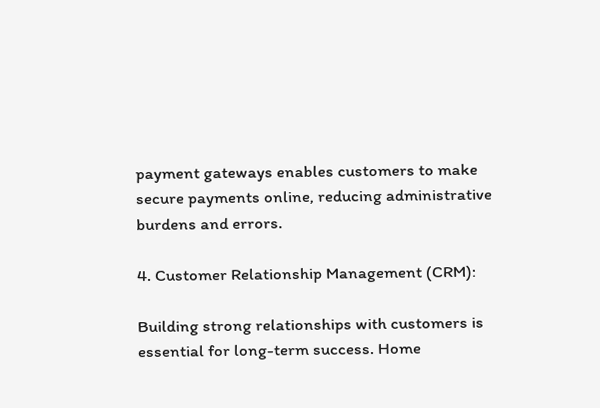payment gateways enables customers to make secure payments online, reducing administrative burdens and errors.

4. Customer Relationship Management (CRM):

Building strong relationships with customers is essential for long-term success. Home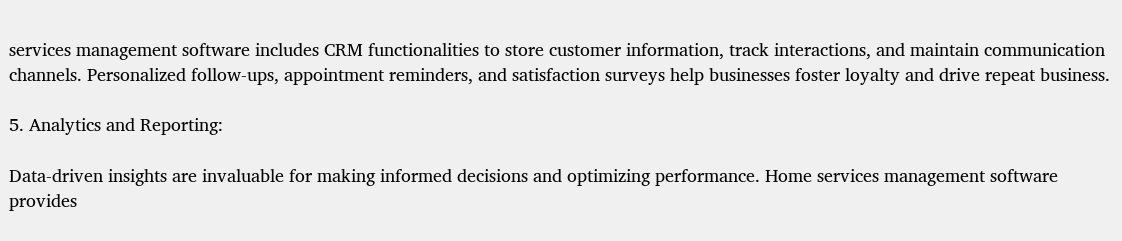services management software includes CRM functionalities to store customer information, track interactions, and maintain communication channels. Personalized follow-ups, appointment reminders, and satisfaction surveys help businesses foster loyalty and drive repeat business.

5. Analytics and Reporting:

Data-driven insights are invaluable for making informed decisions and optimizing performance. Home services management software provides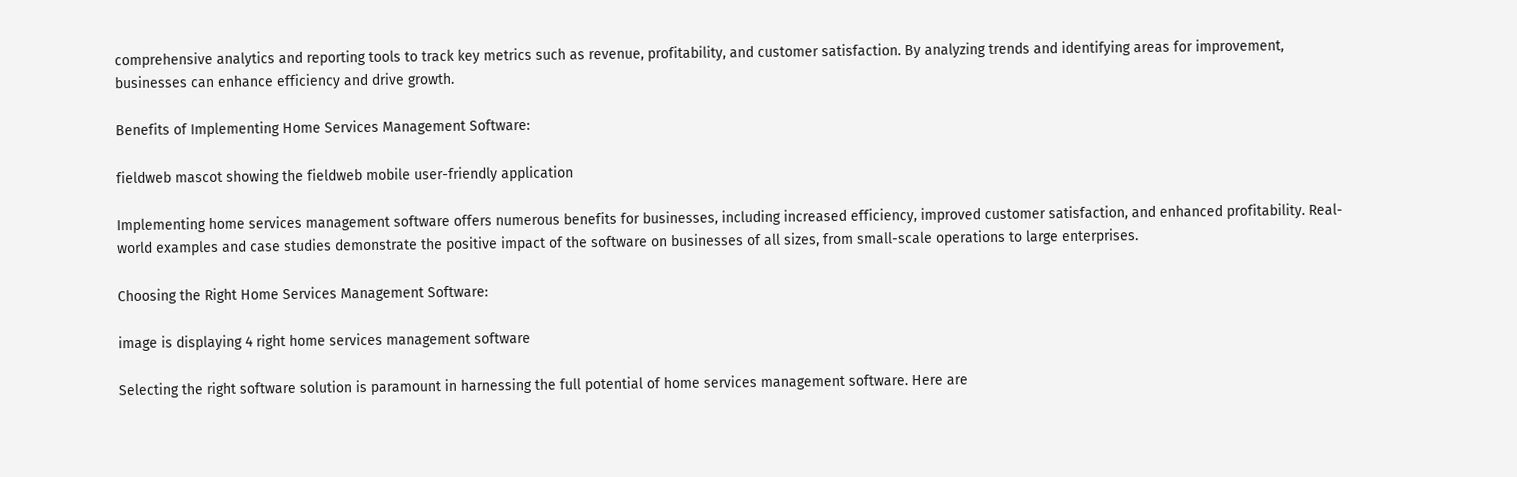comprehensive analytics and reporting tools to track key metrics such as revenue, profitability, and customer satisfaction. By analyzing trends and identifying areas for improvement, businesses can enhance efficiency and drive growth.

Benefits of Implementing Home Services Management Software:

fieldweb mascot showing the fieldweb mobile user-friendly application

Implementing home services management software offers numerous benefits for businesses, including increased efficiency, improved customer satisfaction, and enhanced profitability. Real-world examples and case studies demonstrate the positive impact of the software on businesses of all sizes, from small-scale operations to large enterprises.

Choosing the Right Home Services Management Software:

image is displaying 4 right home services management software

Selecting the right software solution is paramount in harnessing the full potential of home services management software. Here are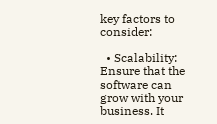key factors to consider:

  • Scalability: Ensure that the software can grow with your business. It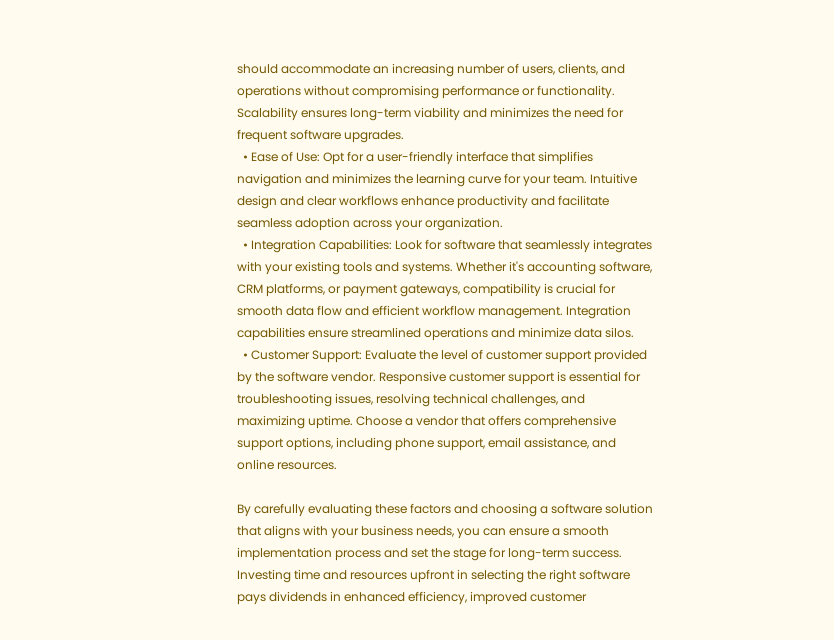should accommodate an increasing number of users, clients, and operations without compromising performance or functionality. Scalability ensures long-term viability and minimizes the need for frequent software upgrades.
  • Ease of Use: Opt for a user-friendly interface that simplifies navigation and minimizes the learning curve for your team. Intuitive design and clear workflows enhance productivity and facilitate seamless adoption across your organization.
  • Integration Capabilities: Look for software that seamlessly integrates with your existing tools and systems. Whether it's accounting software, CRM platforms, or payment gateways, compatibility is crucial for smooth data flow and efficient workflow management. Integration capabilities ensure streamlined operations and minimize data silos.
  • Customer Support: Evaluate the level of customer support provided by the software vendor. Responsive customer support is essential for troubleshooting issues, resolving technical challenges, and maximizing uptime. Choose a vendor that offers comprehensive support options, including phone support, email assistance, and online resources.

By carefully evaluating these factors and choosing a software solution that aligns with your business needs, you can ensure a smooth implementation process and set the stage for long-term success. Investing time and resources upfront in selecting the right software pays dividends in enhanced efficiency, improved customer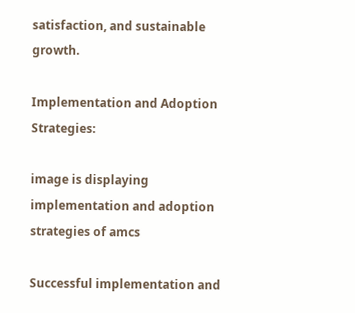satisfaction, and sustainable growth.

Implementation and Adoption Strategies:

image is displaying implementation and adoption strategies of amcs

Successful implementation and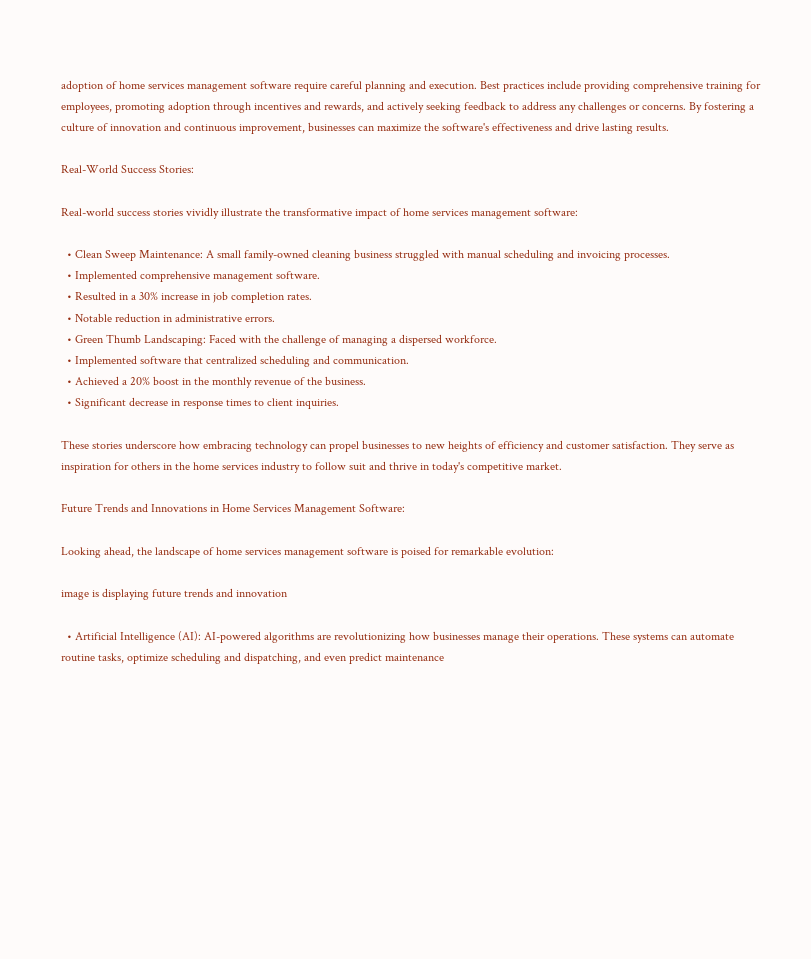adoption of home services management software require careful planning and execution. Best practices include providing comprehensive training for employees, promoting adoption through incentives and rewards, and actively seeking feedback to address any challenges or concerns. By fostering a culture of innovation and continuous improvement, businesses can maximize the software's effectiveness and drive lasting results.

Real-World Success Stories:

Real-world success stories vividly illustrate the transformative impact of home services management software:

  • Clean Sweep Maintenance: A small family-owned cleaning business struggled with manual scheduling and invoicing processes.
  • Implemented comprehensive management software.
  • Resulted in a 30% increase in job completion rates.
  • Notable reduction in administrative errors.
  • Green Thumb Landscaping: Faced with the challenge of managing a dispersed workforce.
  • Implemented software that centralized scheduling and communication.
  • Achieved a 20% boost in the monthly revenue of the business.
  • Significant decrease in response times to client inquiries.

These stories underscore how embracing technology can propel businesses to new heights of efficiency and customer satisfaction. They serve as inspiration for others in the home services industry to follow suit and thrive in today's competitive market.

Future Trends and Innovations in Home Services Management Software:

Looking ahead, the landscape of home services management software is poised for remarkable evolution:

image is displaying future trends and innovation

  • Artificial Intelligence (AI): AI-powered algorithms are revolutionizing how businesses manage their operations. These systems can automate routine tasks, optimize scheduling and dispatching, and even predict maintenance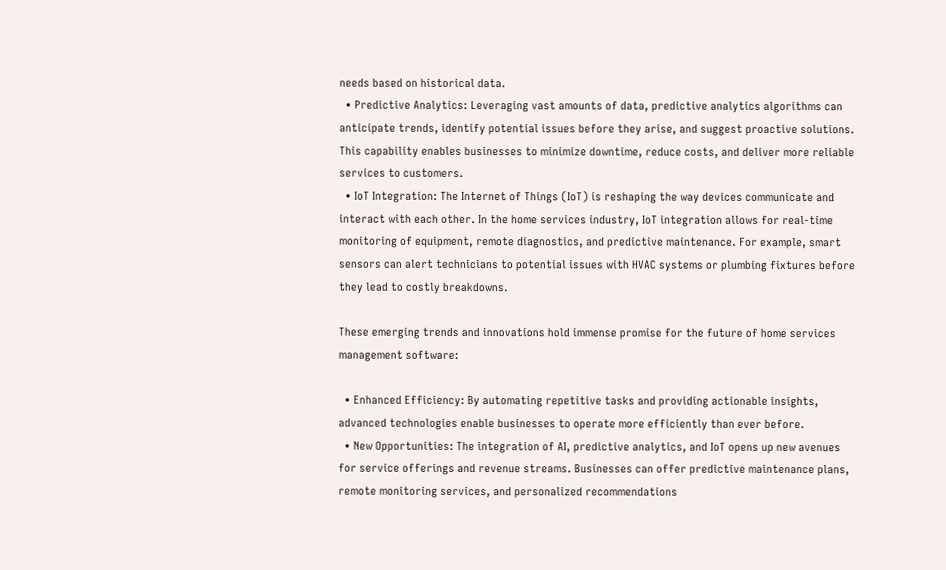needs based on historical data.
  • Predictive Analytics: Leveraging vast amounts of data, predictive analytics algorithms can anticipate trends, identify potential issues before they arise, and suggest proactive solutions. This capability enables businesses to minimize downtime, reduce costs, and deliver more reliable services to customers.
  • IoT Integration: The Internet of Things (IoT) is reshaping the way devices communicate and interact with each other. In the home services industry, IoT integration allows for real-time monitoring of equipment, remote diagnostics, and predictive maintenance. For example, smart sensors can alert technicians to potential issues with HVAC systems or plumbing fixtures before they lead to costly breakdowns.

These emerging trends and innovations hold immense promise for the future of home services management software:

  • Enhanced Efficiency: By automating repetitive tasks and providing actionable insights, advanced technologies enable businesses to operate more efficiently than ever before.
  • New Opportunities: The integration of AI, predictive analytics, and IoT opens up new avenues for service offerings and revenue streams. Businesses can offer predictive maintenance plans, remote monitoring services, and personalized recommendations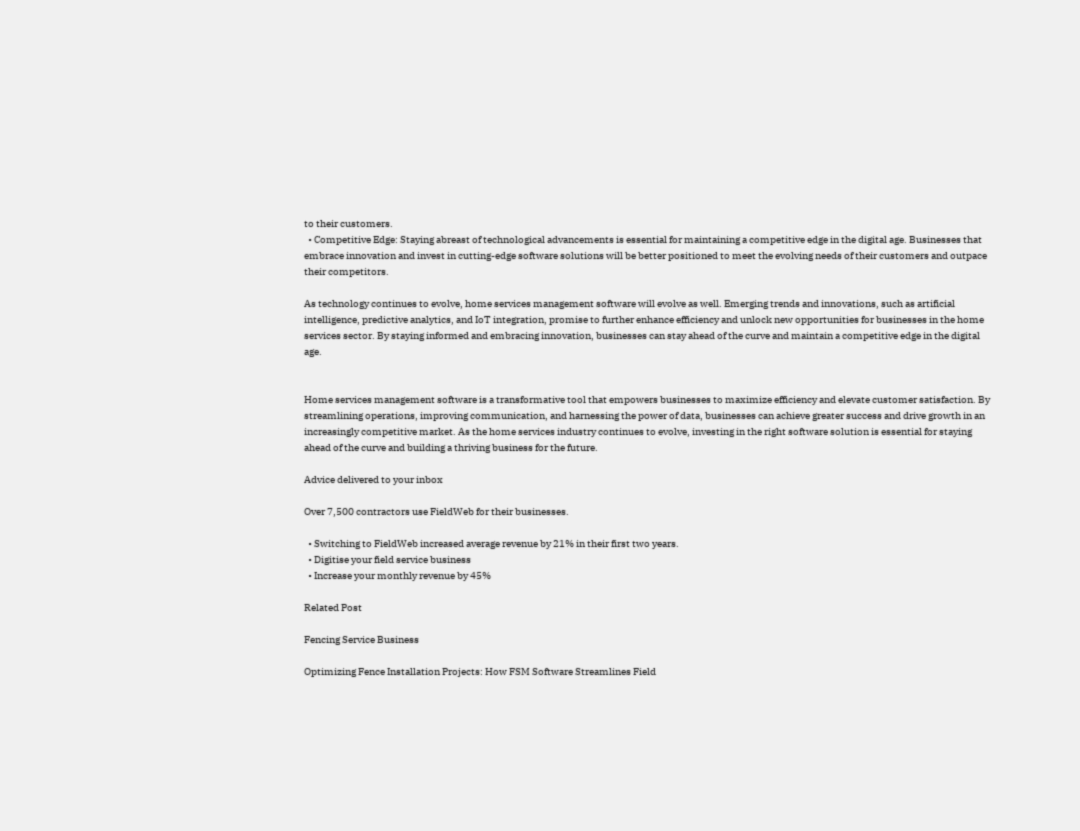to their customers.
  • Competitive Edge: Staying abreast of technological advancements is essential for maintaining a competitive edge in the digital age. Businesses that embrace innovation and invest in cutting-edge software solutions will be better positioned to meet the evolving needs of their customers and outpace their competitors.

As technology continues to evolve, home services management software will evolve as well. Emerging trends and innovations, such as artificial intelligence, predictive analytics, and IoT integration, promise to further enhance efficiency and unlock new opportunities for businesses in the home services sector. By staying informed and embracing innovation, businesses can stay ahead of the curve and maintain a competitive edge in the digital age.


Home services management software is a transformative tool that empowers businesses to maximize efficiency and elevate customer satisfaction. By streamlining operations, improving communication, and harnessing the power of data, businesses can achieve greater success and drive growth in an increasingly competitive market. As the home services industry continues to evolve, investing in the right software solution is essential for staying ahead of the curve and building a thriving business for the future.

Advice delivered to your inbox

Over 7,500 contractors use FieldWeb for their businesses.

  • Switching to FieldWeb increased average revenue by 21% in their first two years.
  • Digitise your field service business
  • Increase your monthly revenue by 45%

Related Post

Fencing Service Business

Optimizing Fence Installation Projects: How FSM Software Streamlines Field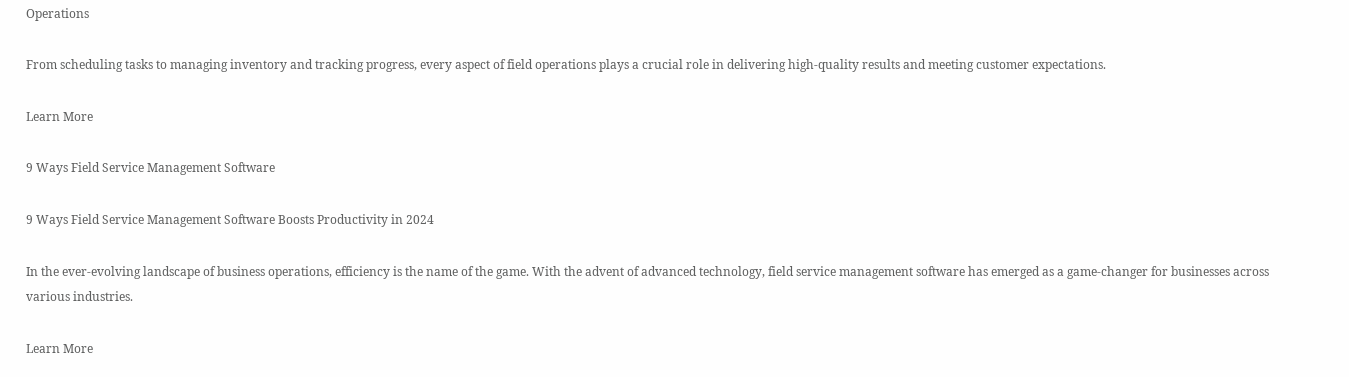Operations

From scheduling tasks to managing inventory and tracking progress, every aspect of field operations plays a crucial role in delivering high-quality results and meeting customer expectations.

Learn More

9 Ways Field Service Management Software

9 Ways Field Service Management Software Boosts Productivity in 2024

In the ever-evolving landscape of business operations, efficiency is the name of the game. With the advent of advanced technology, field service management software has emerged as a game-changer for businesses across various industries.

Learn More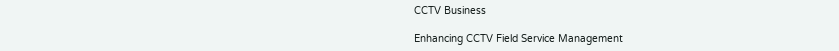CCTV Business

Enhancing CCTV Field Service Management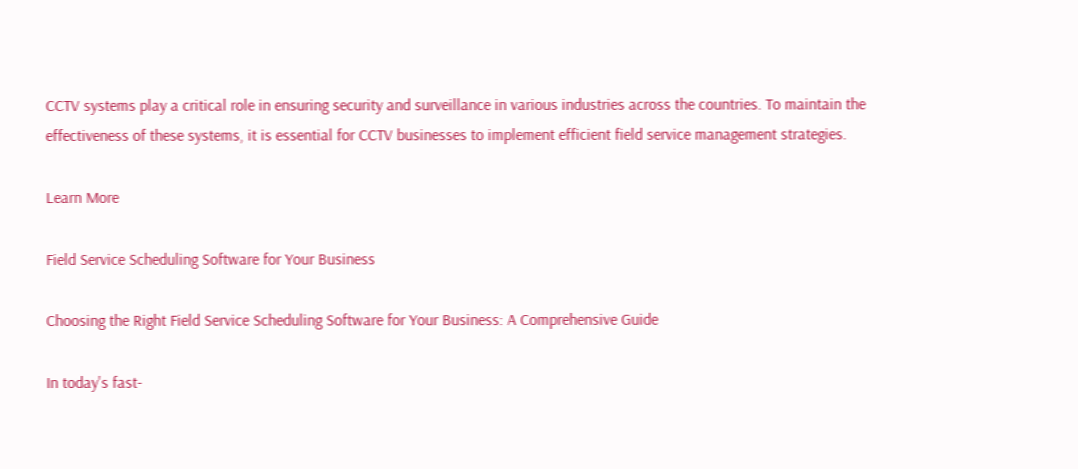CCTV systems play a critical role in ensuring security and surveillance in various industries across the countries. To maintain the effectiveness of these systems, it is essential for CCTV businesses to implement efficient field service management strategies.

Learn More

Field Service Scheduling Software for Your Business

Choosing the Right Field Service Scheduling Software for Your Business: A Comprehensive Guide

In today's fast-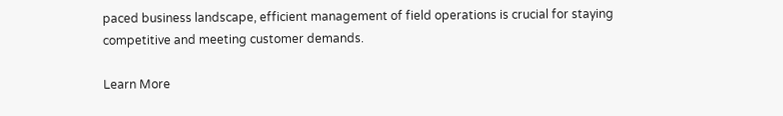paced business landscape, efficient management of field operations is crucial for staying competitive and meeting customer demands.

Learn More